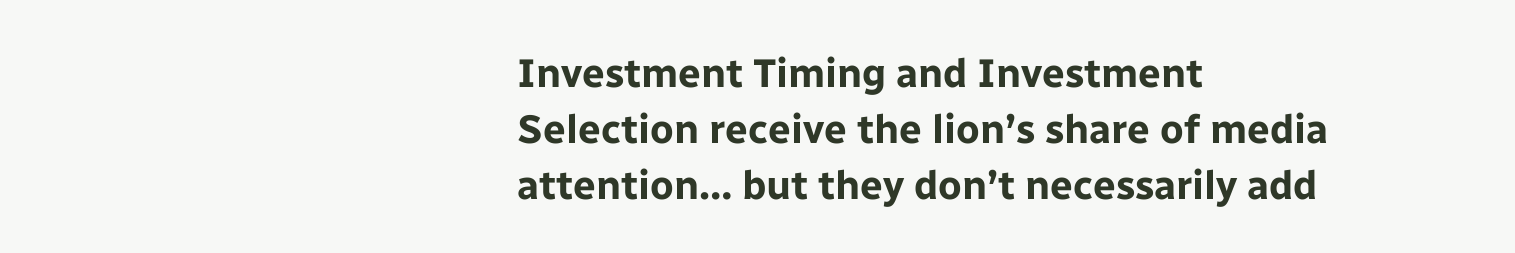Investment Timing and Investment Selection receive the lion’s share of media attention… but they don’t necessarily add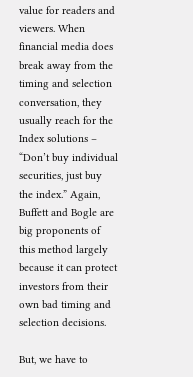value for readers and viewers. When financial media does  break away from the timing and selection conversation, they usually reach for the Index solutions – “Don’t buy individual securities, just buy the index.” Again, Buffett and Bogle are big proponents of this method largely because it can protect investors from their own bad timing and selection decisions.

But, we have to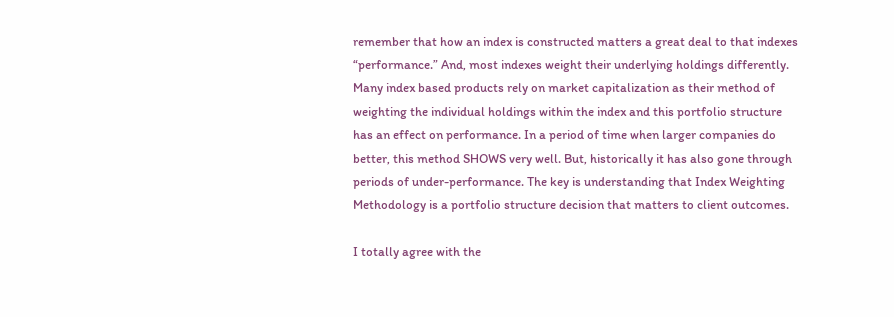remember that how an index is constructed matters a great deal to that indexes “performance.” And, most indexes weight their underlying holdings differently. Many index based products rely on market capitalization as their method of weighting the individual holdings within the index and this portfolio structure has an effect on performance. In a period of time when larger companies do better, this method SHOWS very well. But, historically it has also gone through periods of under-performance. The key is understanding that Index Weighting Methodology is a portfolio structure decision that matters to client outcomes.

I totally agree with the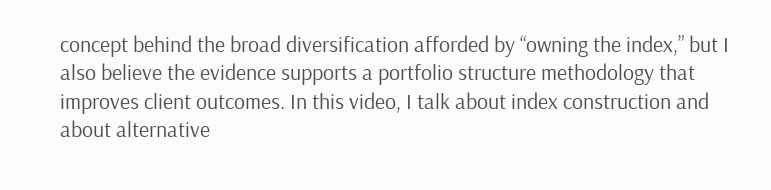concept behind the broad diversification afforded by “owning the index,” but I also believe the evidence supports a portfolio structure methodology that improves client outcomes. In this video, I talk about index construction and about alternative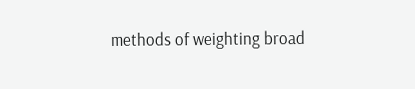methods of weighting broad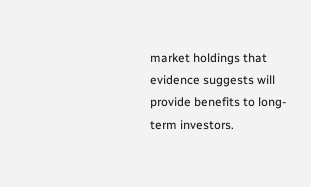market holdings that evidence suggests will provide benefits to long-term investors.